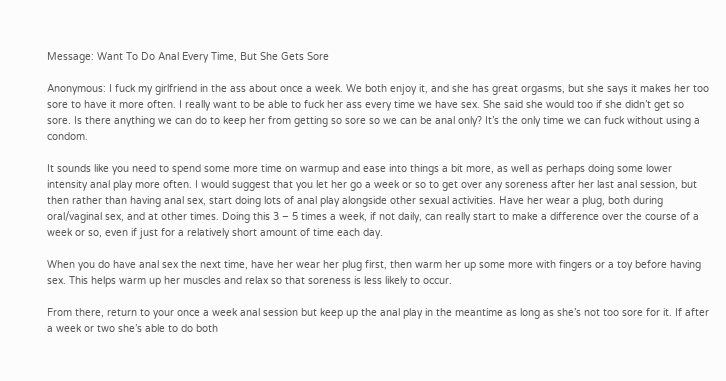Message: Want To Do Anal Every Time, But She Gets Sore

Anonymous: I fuck my girlfriend in the ass about once a week. We both enjoy it, and she has great orgasms, but she says it makes her too sore to have it more often. I really want to be able to fuck her ass every time we have sex. She said she would too if she didn’t get so sore. Is there anything we can do to keep her from getting so sore so we can be anal only? It’s the only time we can fuck without using a condom.

It sounds like you need to spend some more time on warmup and ease into things a bit more, as well as perhaps doing some lower intensity anal play more often. I would suggest that you let her go a week or so to get over any soreness after her last anal session, but then rather than having anal sex, start doing lots of anal play alongside other sexual activities. Have her wear a plug, both during oral/vaginal sex, and at other times. Doing this 3 – 5 times a week, if not daily, can really start to make a difference over the course of a week or so, even if just for a relatively short amount of time each day.

When you do have anal sex the next time, have her wear her plug first, then warm her up some more with fingers or a toy before having sex. This helps warm up her muscles and relax so that soreness is less likely to occur.

From there, return to your once a week anal session but keep up the anal play in the meantime as long as she’s not too sore for it. If after a week or two she’s able to do both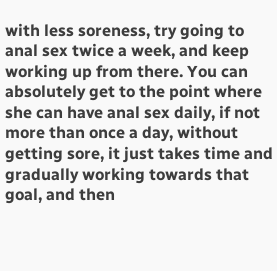with less soreness, try going to anal sex twice a week, and keep working up from there. You can absolutely get to the point where she can have anal sex daily, if not more than once a day, without getting sore, it just takes time and gradually working towards that goal, and then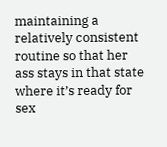maintaining a relatively consistent routine so that her ass stays in that state where it’s ready for sex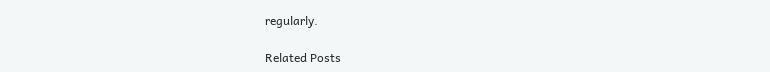regularly.

Related Posts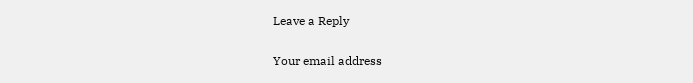Leave a Reply

Your email address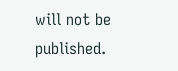will not be published.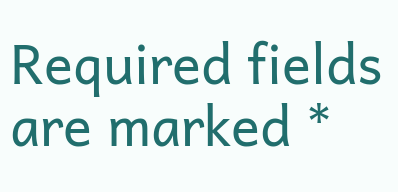Required fields are marked *